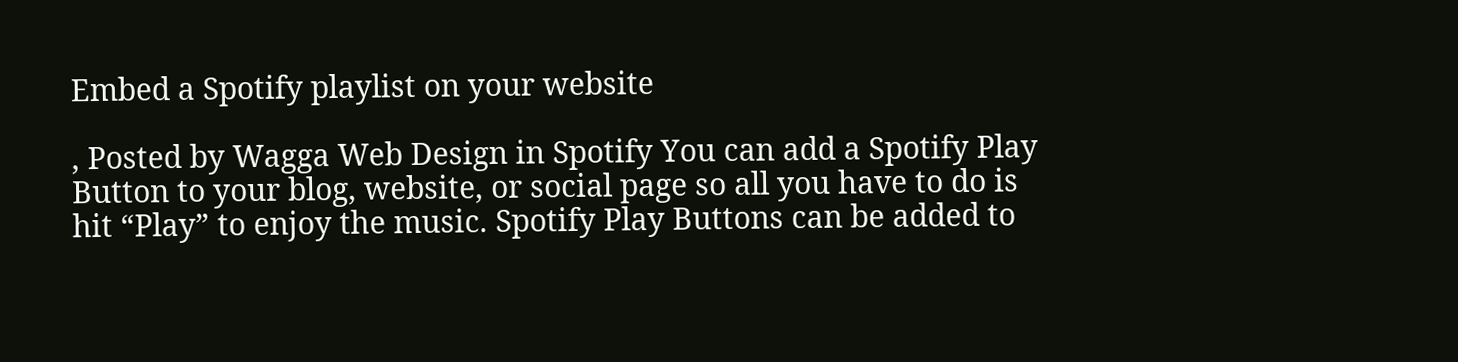Embed a Spotify playlist on your website

, Posted by Wagga Web Design in Spotify You can add a Spotify Play Button to your blog, website, or social page so all you have to do is hit “Play” to enjoy the music. Spotify Play Buttons can be added to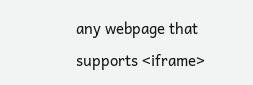any webpage that supports <iframe>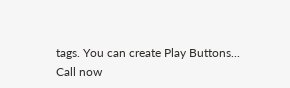tags. You can create Play Buttons...
Call now